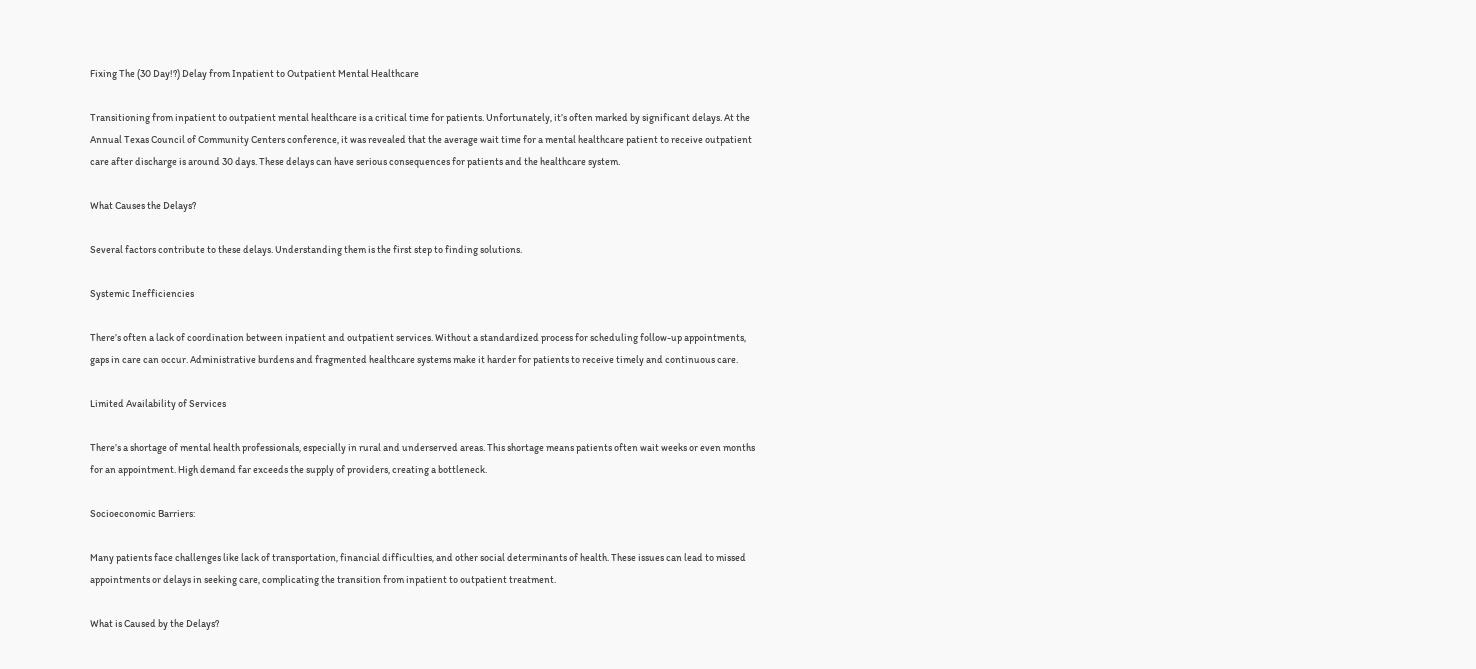Fixing The (30 Day!?) Delay from Inpatient to Outpatient Mental Healthcare

Transitioning from inpatient to outpatient mental healthcare is a critical time for patients. Unfortunately, it’s often marked by significant delays. At the Annual Texas Council of Community Centers conference, it was revealed that the average wait time for a mental healthcare patient to receive outpatient care after discharge is around 30 days. These delays can have serious consequences for patients and the healthcare system.

What Causes the Delays?

Several factors contribute to these delays. Understanding them is the first step to finding solutions.

Systemic Inefficiencies

There’s often a lack of coordination between inpatient and outpatient services. Without a standardized process for scheduling follow-up appointments, gaps in care can occur. Administrative burdens and fragmented healthcare systems make it harder for patients to receive timely and continuous care.

Limited Availability of Services

There’s a shortage of mental health professionals, especially in rural and underserved areas. This shortage means patients often wait weeks or even months for an appointment. High demand far exceeds the supply of providers, creating a bottleneck.

Socioeconomic Barriers:

Many patients face challenges like lack of transportation, financial difficulties, and other social determinants of health. These issues can lead to missed appointments or delays in seeking care, complicating the transition from inpatient to outpatient treatment.

What is Caused by the Delays?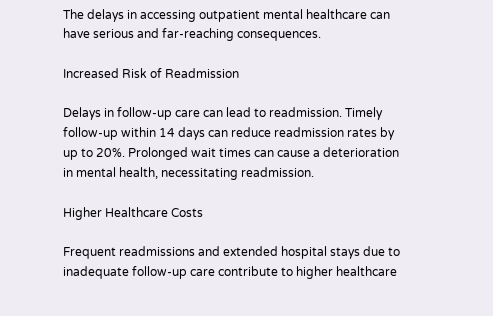The delays in accessing outpatient mental healthcare can have serious and far-reaching consequences.

Increased Risk of Readmission

Delays in follow-up care can lead to readmission. Timely follow-up within 14 days can reduce readmission rates by up to 20%. Prolonged wait times can cause a deterioration in mental health, necessitating readmission.

Higher Healthcare Costs

Frequent readmissions and extended hospital stays due to inadequate follow-up care contribute to higher healthcare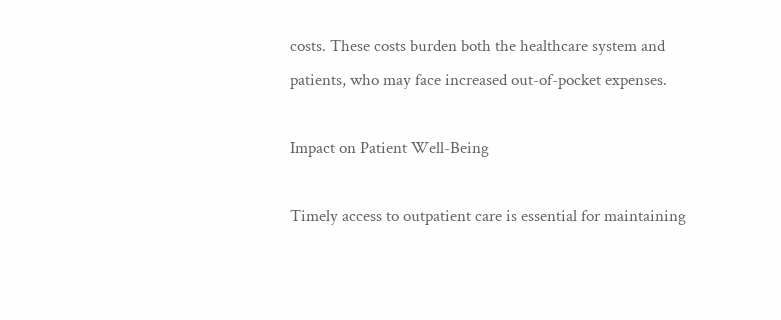costs. These costs burden both the healthcare system and patients, who may face increased out-of-pocket expenses.

Impact on Patient Well-Being

Timely access to outpatient care is essential for maintaining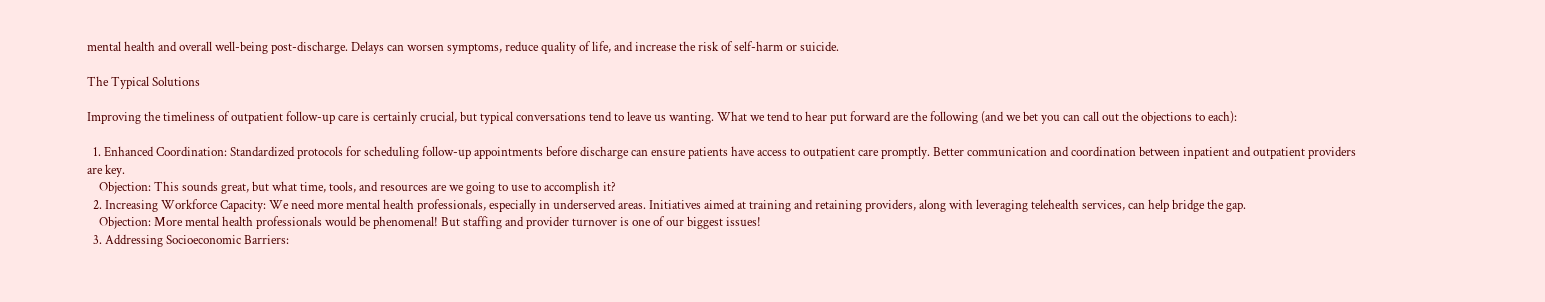mental health and overall well-being post-discharge. Delays can worsen symptoms, reduce quality of life, and increase the risk of self-harm or suicide.

The Typical Solutions

Improving the timeliness of outpatient follow-up care is certainly crucial, but typical conversations tend to leave us wanting. What we tend to hear put forward are the following (and we bet you can call out the objections to each):

  1. Enhanced Coordination: Standardized protocols for scheduling follow-up appointments before discharge can ensure patients have access to outpatient care promptly. Better communication and coordination between inpatient and outpatient providers are key.
    Objection: This sounds great, but what time, tools, and resources are we going to use to accomplish it?
  2. Increasing Workforce Capacity: We need more mental health professionals, especially in underserved areas. Initiatives aimed at training and retaining providers, along with leveraging telehealth services, can help bridge the gap.
    Objection: More mental health professionals would be phenomenal! But staffing and provider turnover is one of our biggest issues!
  3. Addressing Socioeconomic Barriers: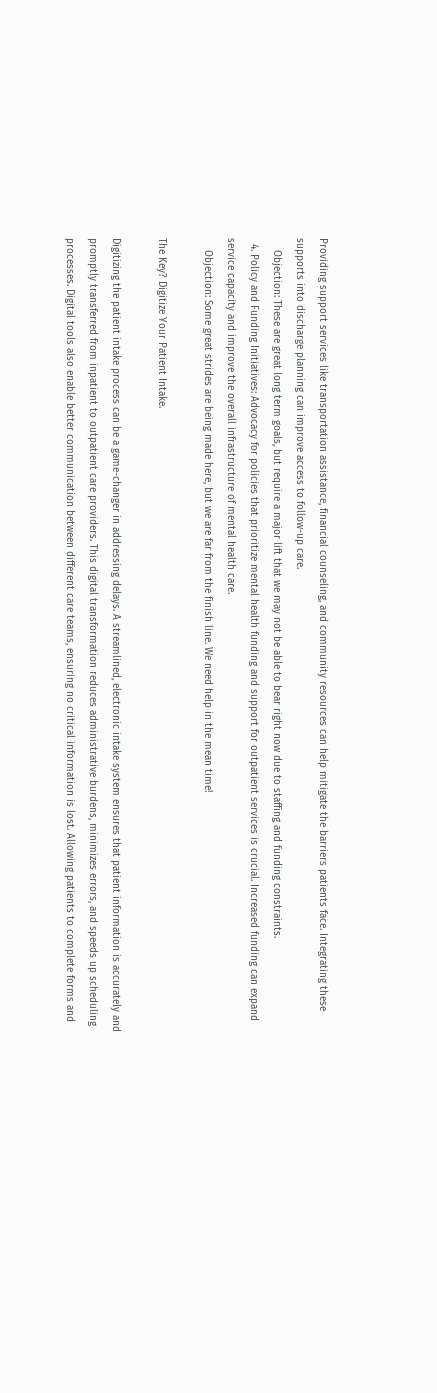Providing support services like transportation assistance, financial counseling, and community resources can help mitigate the barriers patients face. Integrating these supports into discharge planning can improve access to follow-up care.
    Objection: These are great long term goals, but require a major lift that we may not be able to bear right now due to staffing and funding constraints.
  4. Policy and Funding Initiatives: Advocacy for policies that prioritize mental health funding and support for outpatient services is crucial. Increased funding can expand service capacity and improve the overall infrastructure of mental health care.
    Objection: Some great strides are being made here, but we are far from the finish line. We need help in the mean time!

The Key? Digitize Your Patient Intake.

Digitizing the patient intake process can be a game-changer in addressing delays. A streamlined, electronic intake system ensures that patient information is accurately and promptly transferred from inpatient to outpatient care providers. This digital transformation reduces administrative burdens, minimizes errors, and speeds up scheduling processes. Digital tools also enable better communication between different care teams, ensuring no critical information is lost. Allowing patients to complete forms and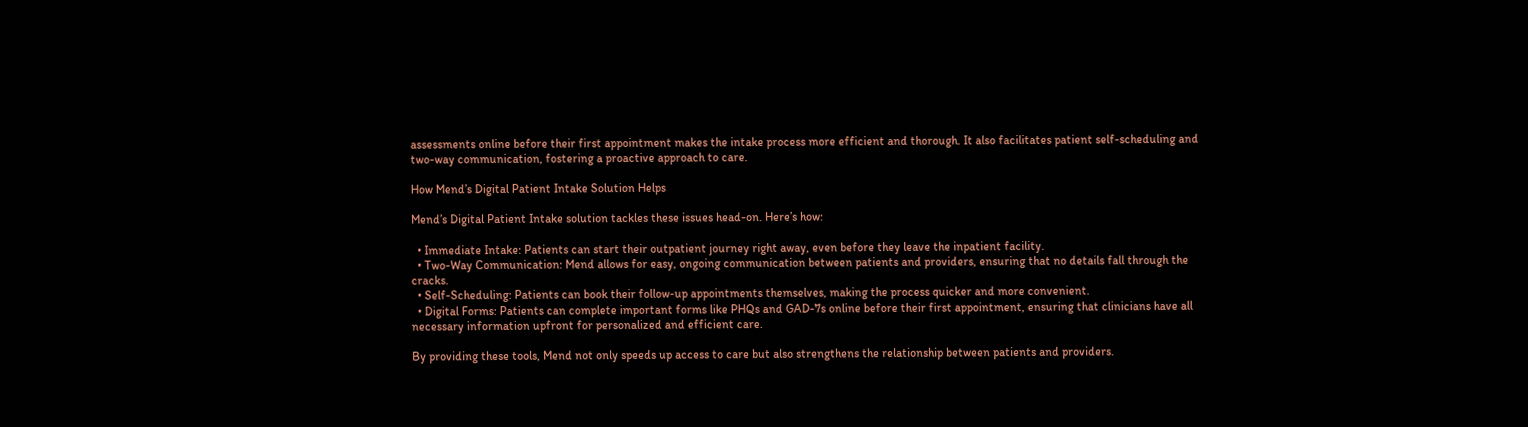assessments online before their first appointment makes the intake process more efficient and thorough. It also facilitates patient self-scheduling and two-way communication, fostering a proactive approach to care.

How Mend’s Digital Patient Intake Solution Helps

Mend’s Digital Patient Intake solution tackles these issues head-on. Here’s how:

  • Immediate Intake: Patients can start their outpatient journey right away, even before they leave the inpatient facility.
  • Two-Way Communication: Mend allows for easy, ongoing communication between patients and providers, ensuring that no details fall through the cracks.
  • Self-Scheduling: Patients can book their follow-up appointments themselves, making the process quicker and more convenient.
  • Digital Forms: Patients can complete important forms like PHQs and GAD-7s online before their first appointment, ensuring that clinicians have all necessary information upfront for personalized and efficient care.

By providing these tools, Mend not only speeds up access to care but also strengthens the relationship between patients and providers.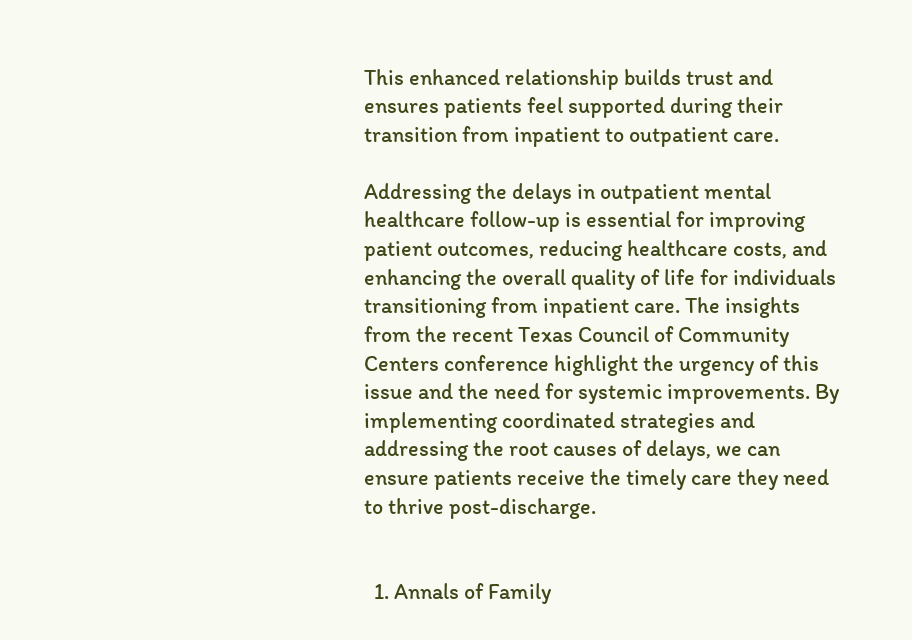This enhanced relationship builds trust and ensures patients feel supported during their transition from inpatient to outpatient care.

Addressing the delays in outpatient mental healthcare follow-up is essential for improving patient outcomes, reducing healthcare costs, and enhancing the overall quality of life for individuals transitioning from inpatient care. The insights from the recent Texas Council of Community Centers conference highlight the urgency of this issue and the need for systemic improvements. By implementing coordinated strategies and addressing the root causes of delays, we can ensure patients receive the timely care they need to thrive post-discharge.


  1. Annals of Family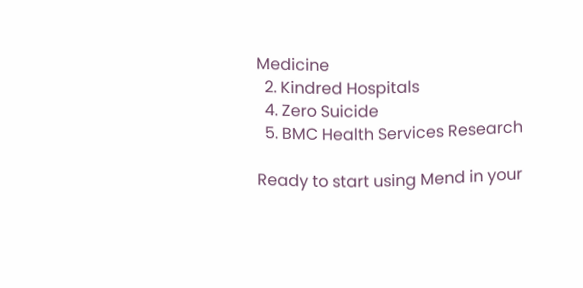Medicine
  2. Kindred Hospitals
  4. Zero Suicide
  5. BMC Health Services Research

Ready to start using Mend in your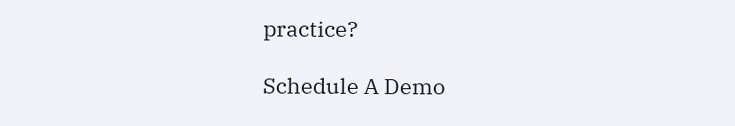practice?

Schedule A Demo